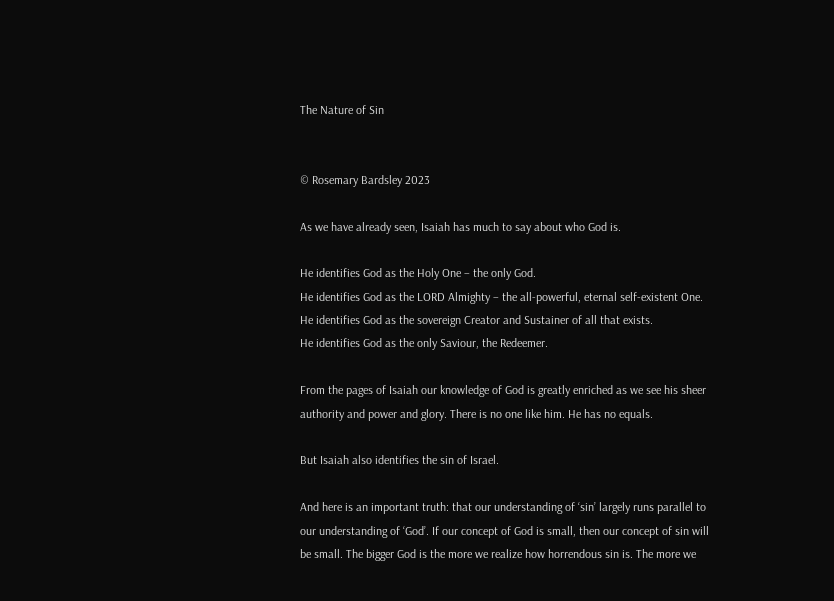The Nature of Sin


© Rosemary Bardsley 2023

As we have already seen, Isaiah has much to say about who God is.

He identifies God as the Holy One – the only God.
He identifies God as the LORD Almighty – the all-powerful, eternal self-existent One.
He identifies God as the sovereign Creator and Sustainer of all that exists.
He identifies God as the only Saviour, the Redeemer.

From the pages of Isaiah our knowledge of God is greatly enriched as we see his sheer authority and power and glory. There is no one like him. He has no equals.

But Isaiah also identifies the sin of Israel.

And here is an important truth: that our understanding of ‘sin’ largely runs parallel to our understanding of ‘God’. If our concept of God is small, then our concept of sin will be small. The bigger God is the more we realize how horrendous sin is. The more we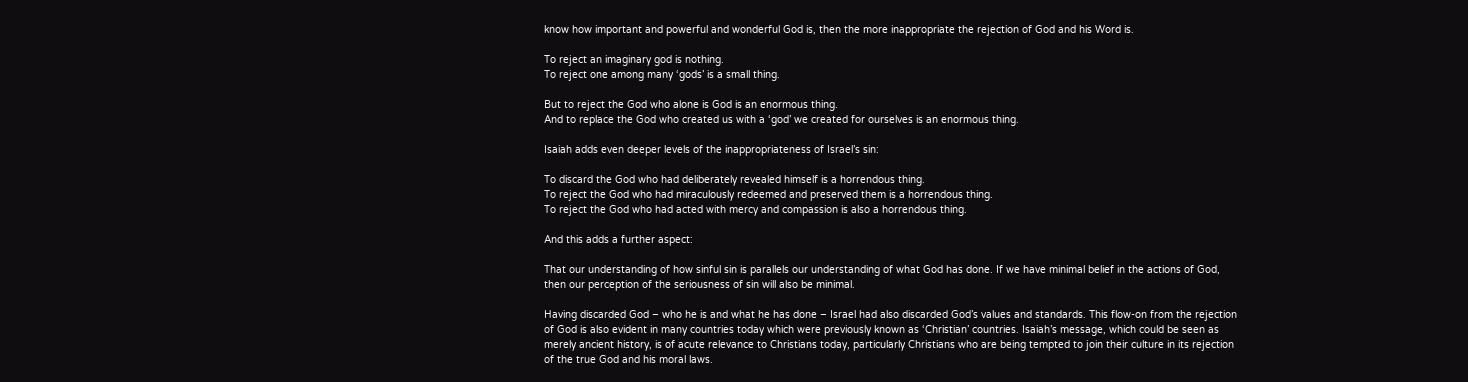know how important and powerful and wonderful God is, then the more inappropriate the rejection of God and his Word is.

To reject an imaginary god is nothing.
To reject one among many ‘gods’ is a small thing.

But to reject the God who alone is God is an enormous thing.
And to replace the God who created us with a ‘god’ we created for ourselves is an enormous thing.

Isaiah adds even deeper levels of the inappropriateness of Israel’s sin:

To discard the God who had deliberately revealed himself is a horrendous thing.
To reject the God who had miraculously redeemed and preserved them is a horrendous thing.
To reject the God who had acted with mercy and compassion is also a horrendous thing.

And this adds a further aspect:

That our understanding of how sinful sin is parallels our understanding of what God has done. If we have minimal belief in the actions of God, then our perception of the seriousness of sin will also be minimal.

Having discarded God – who he is and what he has done – Israel had also discarded God’s values and standards. This flow-on from the rejection of God is also evident in many countries today which were previously known as ‘Christian’ countries. Isaiah’s message, which could be seen as merely ancient history, is of acute relevance to Christians today, particularly Christians who are being tempted to join their culture in its rejection of the true God and his moral laws.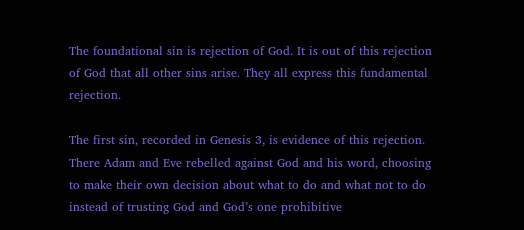The foundational sin is rejection of God. It is out of this rejection of God that all other sins arise. They all express this fundamental rejection.

The first sin, recorded in Genesis 3, is evidence of this rejection. There Adam and Eve rebelled against God and his word, choosing to make their own decision about what to do and what not to do instead of trusting God and God’s one prohibitive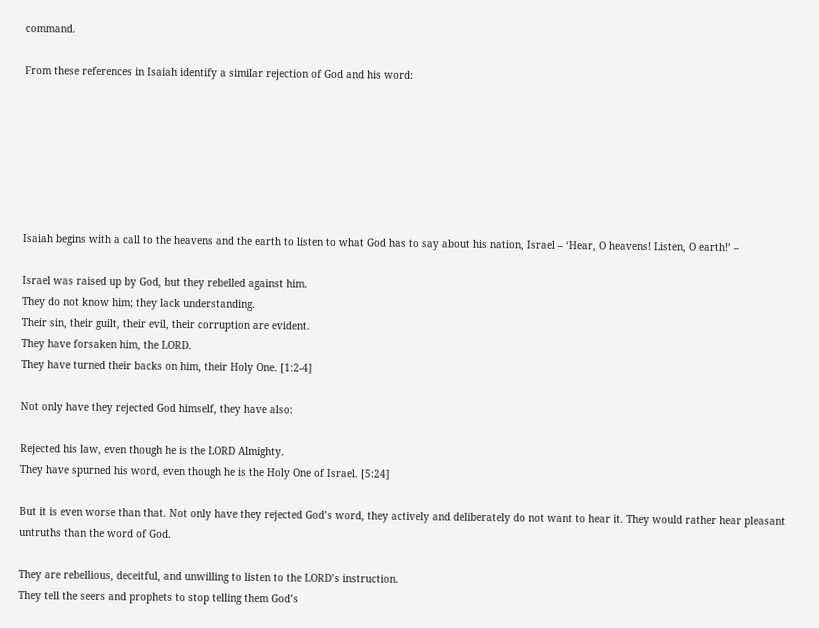command.

From these references in Isaiah identify a similar rejection of God and his word:







Isaiah begins with a call to the heavens and the earth to listen to what God has to say about his nation, Israel – ‘Hear, O heavens! Listen, O earth!’ –

Israel was raised up by God, but they rebelled against him.
They do not know him; they lack understanding.
Their sin, their guilt, their evil, their corruption are evident.
They have forsaken him, the LORD.
They have turned their backs on him, their Holy One. [1:2-4]

Not only have they rejected God himself, they have also:

Rejected his law, even though he is the LORD Almighty.
They have spurned his word, even though he is the Holy One of Israel. [5:24]

But it is even worse than that. Not only have they rejected God’s word, they actively and deliberately do not want to hear it. They would rather hear pleasant untruths than the word of God.

They are rebellious, deceitful, and unwilling to listen to the LORD’s instruction.
They tell the seers and prophets to stop telling them God’s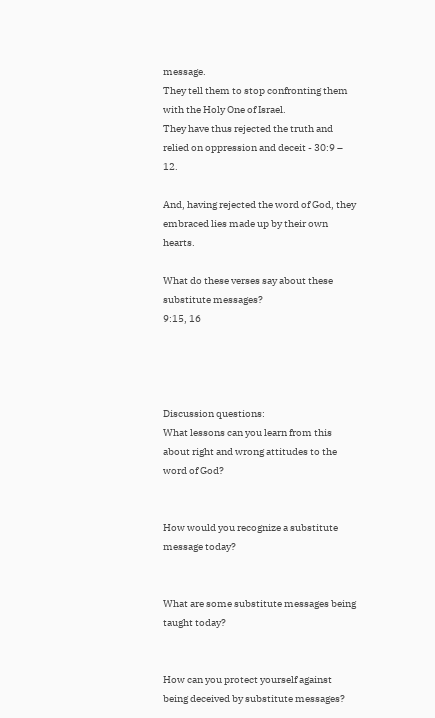message.
They tell them to stop confronting them with the Holy One of Israel.
They have thus rejected the truth and relied on oppression and deceit - 30:9 – 12.

And, having rejected the word of God, they embraced lies made up by their own hearts.

What do these verses say about these substitute messages?
9:15, 16




Discussion questions:
What lessons can you learn from this about right and wrong attitudes to the word of God?


How would you recognize a substitute message today?


What are some substitute messages being taught today?


How can you protect yourself against being deceived by substitute messages?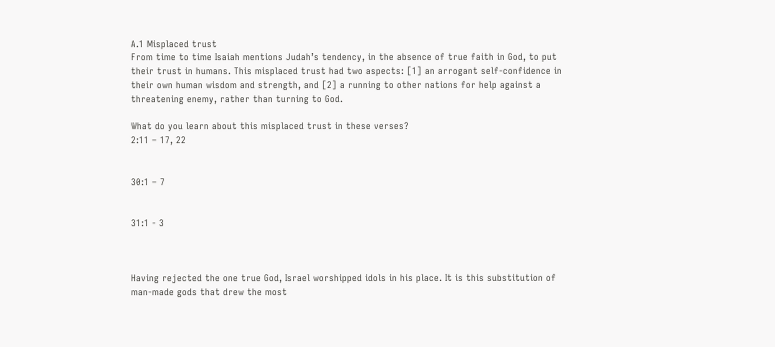A.1 Misplaced trust
From time to time Isaiah mentions Judah’s tendency, in the absence of true faith in God, to put their trust in humans. This misplaced trust had two aspects: [1] an arrogant self-confidence in their own human wisdom and strength, and [2] a running to other nations for help against a threatening enemy, rather than turning to God.

What do you learn about this misplaced trust in these verses?
2:11 – 17, 22


30:1 – 7


31:1 - 3



Having rejected the one true God, Israel worshipped idols in his place. It is this substitution of man-made gods that drew the most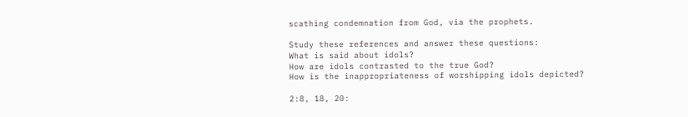scathing condemnation from God, via the prophets.

Study these references and answer these questions:
What is said about idols?
How are idols contrasted to the true God?
How is the inappropriateness of worshipping idols depicted?

2:8, 18, 20: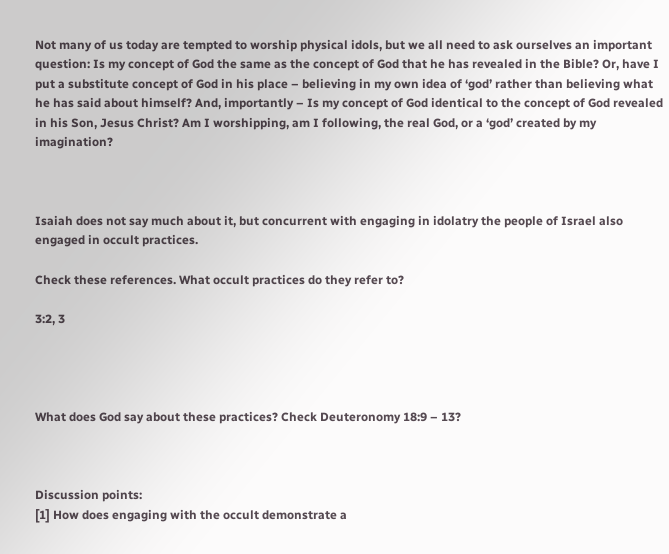Not many of us today are tempted to worship physical idols, but we all need to ask ourselves an important question: Is my concept of God the same as the concept of God that he has revealed in the Bible? Or, have I put a substitute concept of God in his place – believing in my own idea of ‘god’ rather than believing what he has said about himself? And, importantly – Is my concept of God identical to the concept of God revealed in his Son, Jesus Christ? Am I worshipping, am I following, the real God, or a ‘god’ created by my imagination?



Isaiah does not say much about it, but concurrent with engaging in idolatry the people of Israel also engaged in occult practices.

Check these references. What occult practices do they refer to?

3:2, 3




What does God say about these practices? Check Deuteronomy 18:9 – 13?



Discussion points:
[1] How does engaging with the occult demonstrate a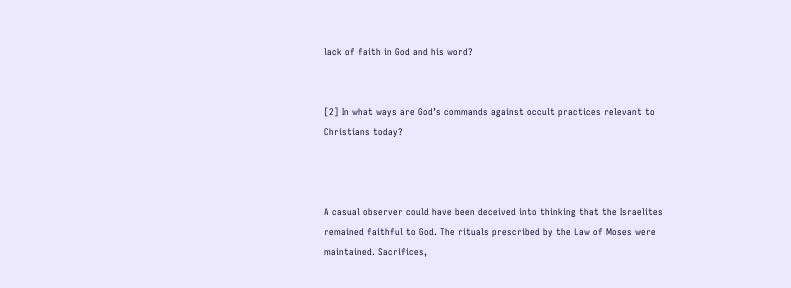lack of faith in God and his word?


[2] In what ways are God’s commands against occult practices relevant to Christians today?



A casual observer could have been deceived into thinking that the Israelites remained faithful to God. The rituals prescribed by the Law of Moses were maintained. Sacrifices,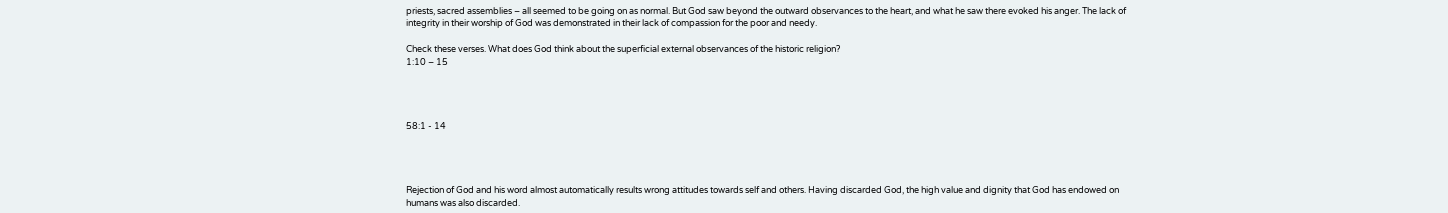priests, sacred assemblies – all seemed to be going on as normal. But God saw beyond the outward observances to the heart, and what he saw there evoked his anger. The lack of integrity in their worship of God was demonstrated in their lack of compassion for the poor and needy.

Check these verses. What does God think about the superficial external observances of the historic religion?
1:10 – 15




58:1 - 14




Rejection of God and his word almost automatically results wrong attitudes towards self and others. Having discarded God, the high value and dignity that God has endowed on humans was also discarded.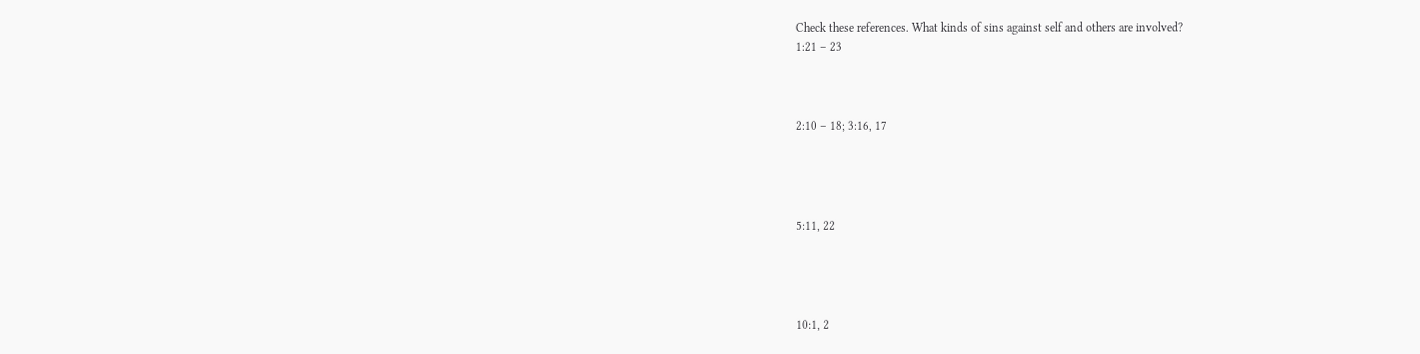Check these references. What kinds of sins against self and others are involved?
1:21 – 23



2:10 – 18; 3:16, 17




5:11, 22




10:1, 2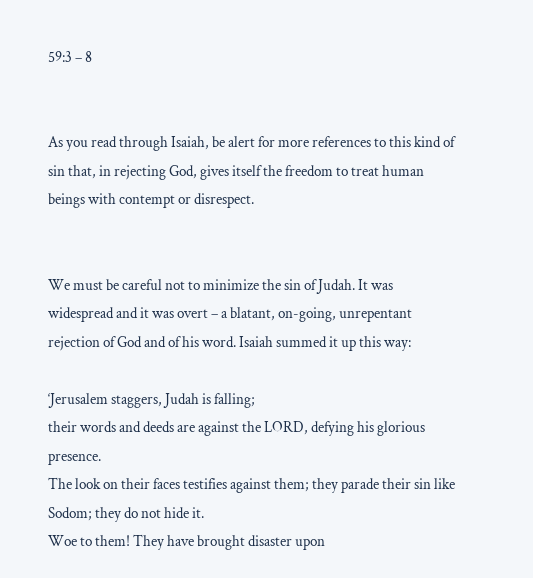59:3 – 8


As you read through Isaiah, be alert for more references to this kind of sin that, in rejecting God, gives itself the freedom to treat human beings with contempt or disrespect.


We must be careful not to minimize the sin of Judah. It was widespread and it was overt – a blatant, on-going, unrepentant rejection of God and of his word. Isaiah summed it up this way:

‘Jerusalem staggers, Judah is falling;
their words and deeds are against the LORD, defying his glorious presence.
The look on their faces testifies against them; they parade their sin like Sodom; they do not hide it.
Woe to them! They have brought disaster upon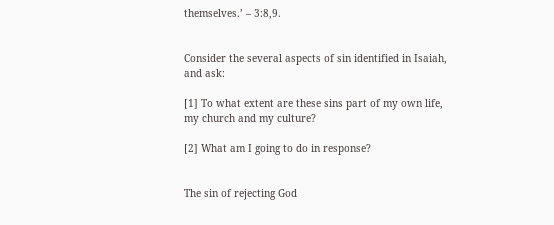themselves.’ – 3:8,9.


Consider the several aspects of sin identified in Isaiah, and ask:

[1] To what extent are these sins part of my own life, my church and my culture?

[2] What am I going to do in response?


The sin of rejecting God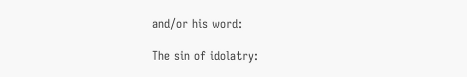and/or his word:

The sin of idolatry: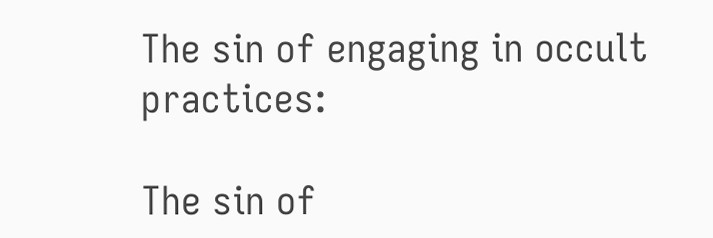The sin of engaging in occult practices:

The sin of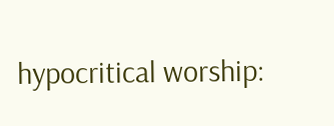hypocritical worship: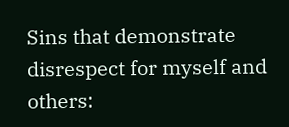Sins that demonstrate disrespect for myself and others: